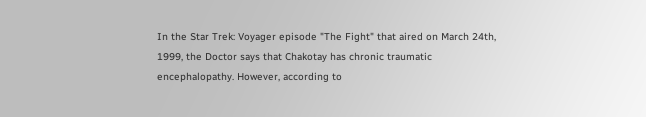In the Star Trek: Voyager episode "The Fight" that aired on March 24th, 1999, the Doctor says that Chakotay has chronic traumatic encephalopathy. However, according to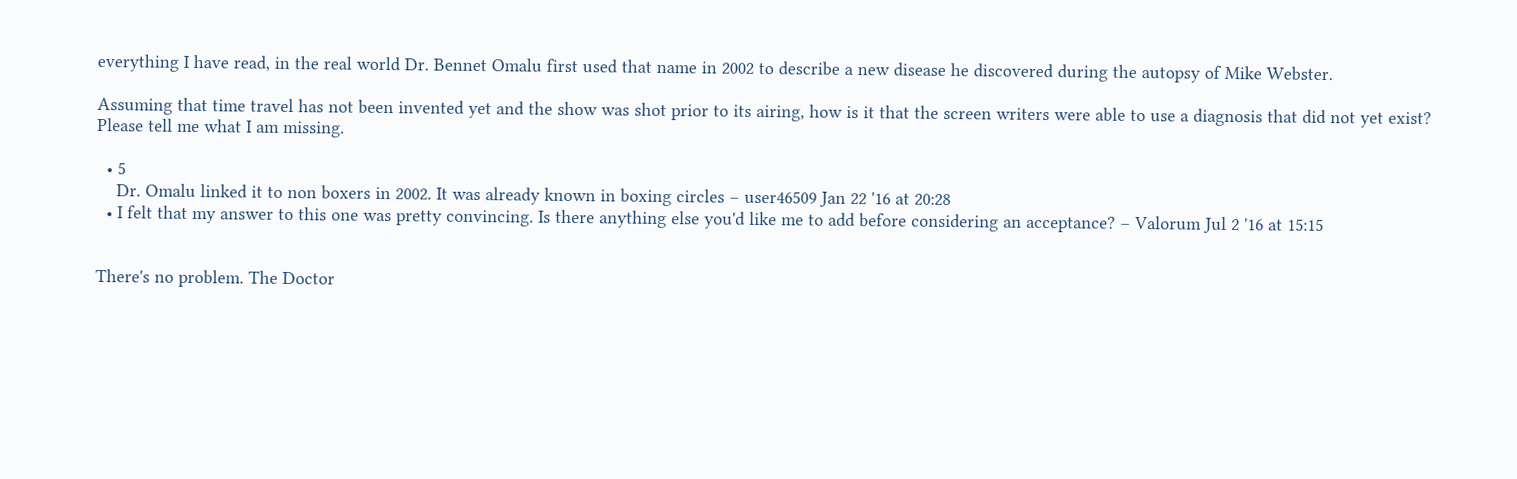everything I have read, in the real world Dr. Bennet Omalu first used that name in 2002 to describe a new disease he discovered during the autopsy of Mike Webster.

Assuming that time travel has not been invented yet and the show was shot prior to its airing, how is it that the screen writers were able to use a diagnosis that did not yet exist? Please tell me what I am missing.

  • 5
    Dr. Omalu linked it to non boxers in 2002. It was already known in boxing circles – user46509 Jan 22 '16 at 20:28
  • I felt that my answer to this one was pretty convincing. Is there anything else you'd like me to add before considering an acceptance? – Valorum Jul 2 '16 at 15:15


There's no problem. The Doctor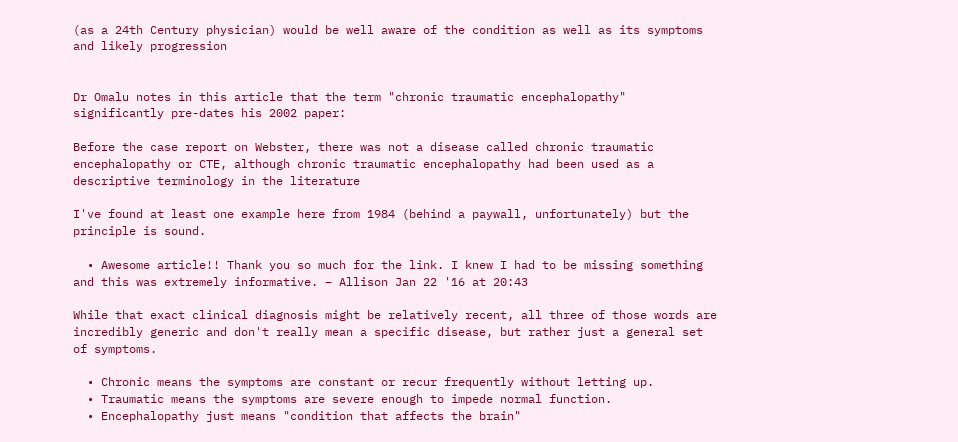(as a 24th Century physician) would be well aware of the condition as well as its symptoms and likely progression


Dr Omalu notes in this article that the term "chronic traumatic encephalopathy" significantly pre-dates his 2002 paper:

Before the case report on Webster, there was not a disease called chronic traumatic encephalopathy or CTE, although chronic traumatic encephalopathy had been used as a descriptive terminology in the literature

I've found at least one example here from 1984 (behind a paywall, unfortunately) but the principle is sound.

  • Awesome article!! Thank you so much for the link. I knew I had to be missing something and this was extremely informative. – Allison Jan 22 '16 at 20:43

While that exact clinical diagnosis might be relatively recent, all three of those words are incredibly generic and don't really mean a specific disease, but rather just a general set of symptoms.

  • Chronic means the symptoms are constant or recur frequently without letting up.
  • Traumatic means the symptoms are severe enough to impede normal function.
  • Encephalopathy just means "condition that affects the brain"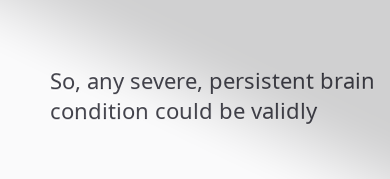So, any severe, persistent brain condition could be validly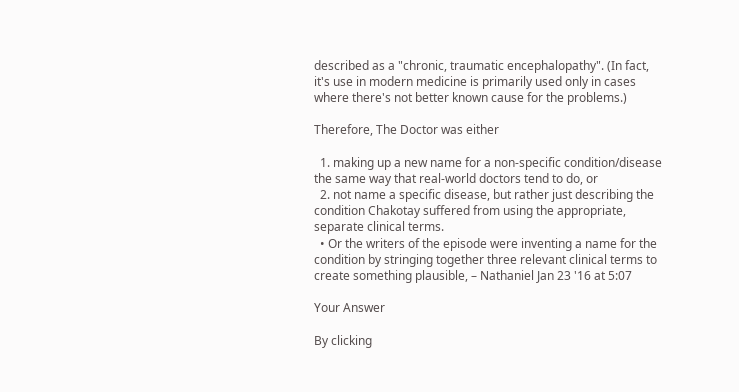described as a "chronic, traumatic encephalopathy". (In fact, it's use in modern medicine is primarily used only in cases where there's not better known cause for the problems.)

Therefore, The Doctor was either

  1. making up a new name for a non-specific condition/disease the same way that real-world doctors tend to do, or
  2. not name a specific disease, but rather just describing the condition Chakotay suffered from using the appropriate, separate clinical terms.
  • Or the writers of the episode were inventing a name for the condition by stringing together three relevant clinical terms to create something plausible, – Nathaniel Jan 23 '16 at 5:07

Your Answer

By clicking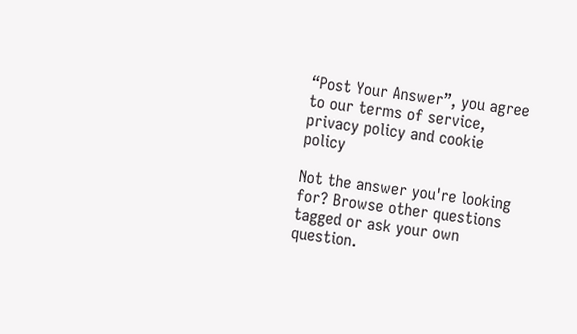“Post Your Answer”, you agree to our terms of service, privacy policy and cookie policy

Not the answer you're looking for? Browse other questions tagged or ask your own question.